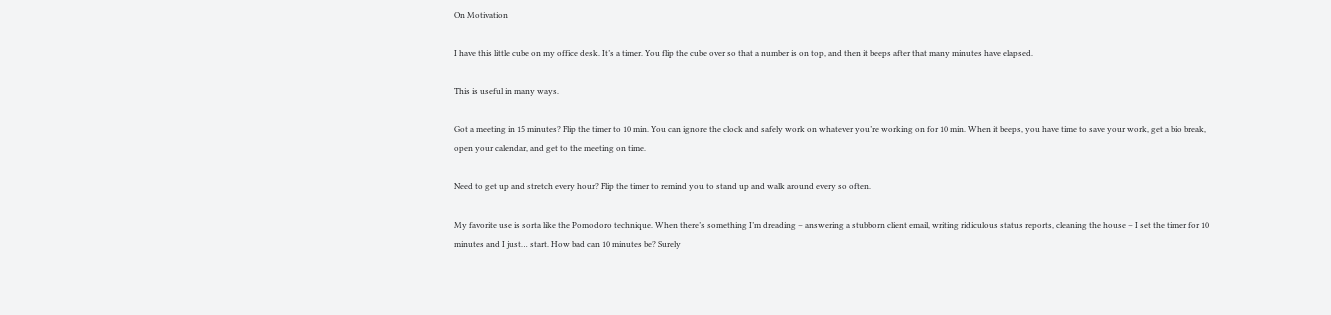On Motivation

I have this little cube on my office desk. It’s a timer. You flip the cube over so that a number is on top, and then it beeps after that many minutes have elapsed.

This is useful in many ways.

Got a meeting in 15 minutes? Flip the timer to 10 min. You can ignore the clock and safely work on whatever you’re working on for 10 min. When it beeps, you have time to save your work, get a bio break, open your calendar, and get to the meeting on time.

Need to get up and stretch every hour? Flip the timer to remind you to stand up and walk around every so often.

My favorite use is sorta like the Pomodoro technique. When there’s something I’m dreading – answering a stubborn client email, writing ridiculous status reports, cleaning the house – I set the timer for 10 minutes and I just… start. How bad can 10 minutes be? Surely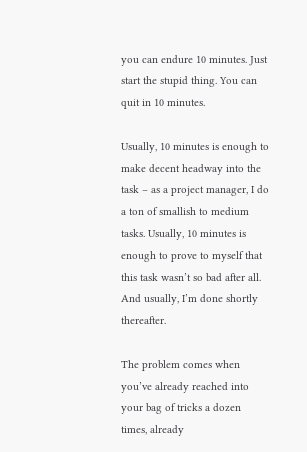you can endure 10 minutes. Just start the stupid thing. You can quit in 10 minutes.

Usually, 10 minutes is enough to make decent headway into the task – as a project manager, I do a ton of smallish to medium tasks. Usually, 10 minutes is enough to prove to myself that this task wasn’t so bad after all. And usually, I’m done shortly thereafter.

The problem comes when you’ve already reached into your bag of tricks a dozen times, already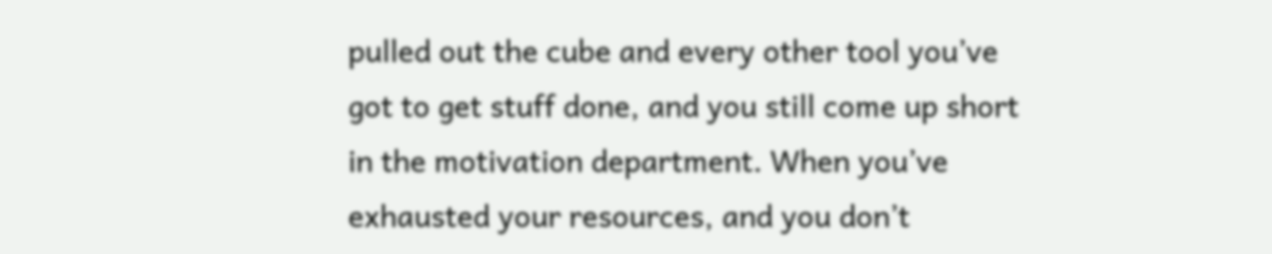pulled out the cube and every other tool you’ve got to get stuff done, and you still come up short in the motivation department. When you’ve exhausted your resources, and you don’t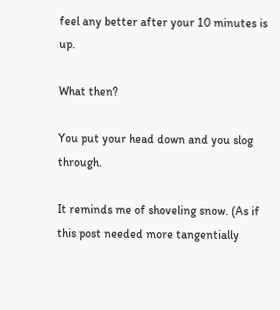feel any better after your 10 minutes is up.

What then?

You put your head down and you slog through.

It reminds me of shoveling snow. (As if this post needed more tangentially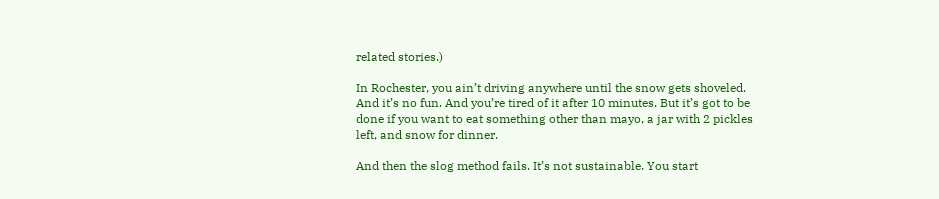related stories.)

In Rochester, you ain’t driving anywhere until the snow gets shoveled. And it’s no fun. And you’re tired of it after 10 minutes. But it’s got to be done if you want to eat something other than mayo, a jar with 2 pickles left, and snow for dinner.

And then the slog method fails. It’s not sustainable. You start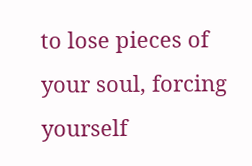to lose pieces of your soul, forcing yourself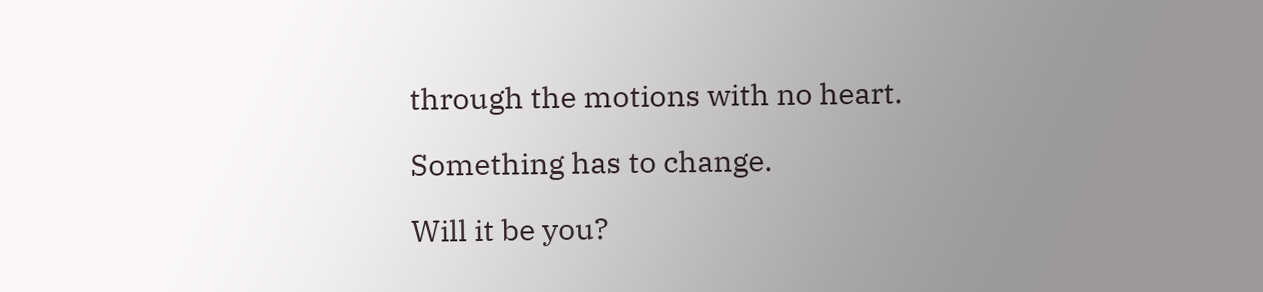through the motions with no heart.

Something has to change.

Will it be you?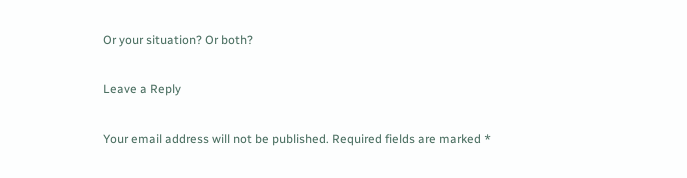Or your situation? Or both?

Leave a Reply

Your email address will not be published. Required fields are marked *